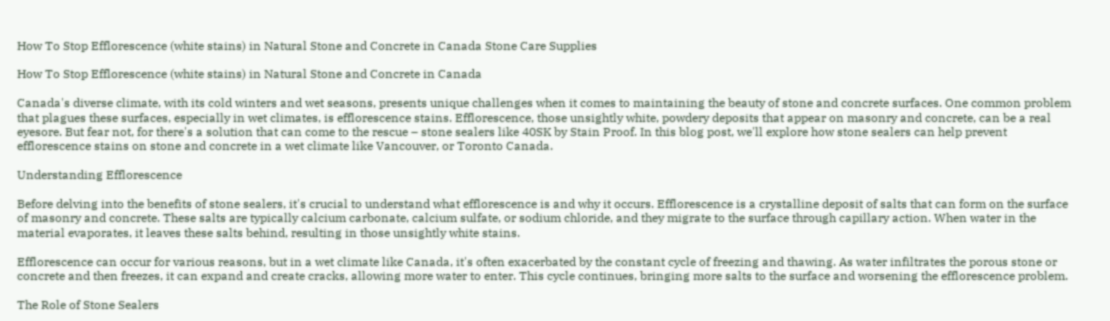How To Stop Efflorescence (white stains) in Natural Stone and Concrete in Canada Stone Care Supplies

How To Stop Efflorescence (white stains) in Natural Stone and Concrete in Canada

Canada's diverse climate, with its cold winters and wet seasons, presents unique challenges when it comes to maintaining the beauty of stone and concrete surfaces. One common problem that plagues these surfaces, especially in wet climates, is efflorescence stains. Efflorescence, those unsightly white, powdery deposits that appear on masonry and concrete, can be a real eyesore. But fear not, for there's a solution that can come to the rescue – stone sealers like 40SK by Stain Proof. In this blog post, we'll explore how stone sealers can help prevent efflorescence stains on stone and concrete in a wet climate like Vancouver, or Toronto Canada.

Understanding Efflorescence

Before delving into the benefits of stone sealers, it's crucial to understand what efflorescence is and why it occurs. Efflorescence is a crystalline deposit of salts that can form on the surface of masonry and concrete. These salts are typically calcium carbonate, calcium sulfate, or sodium chloride, and they migrate to the surface through capillary action. When water in the material evaporates, it leaves these salts behind, resulting in those unsightly white stains.

Efflorescence can occur for various reasons, but in a wet climate like Canada, it's often exacerbated by the constant cycle of freezing and thawing. As water infiltrates the porous stone or concrete and then freezes, it can expand and create cracks, allowing more water to enter. This cycle continues, bringing more salts to the surface and worsening the efflorescence problem.

The Role of Stone Sealers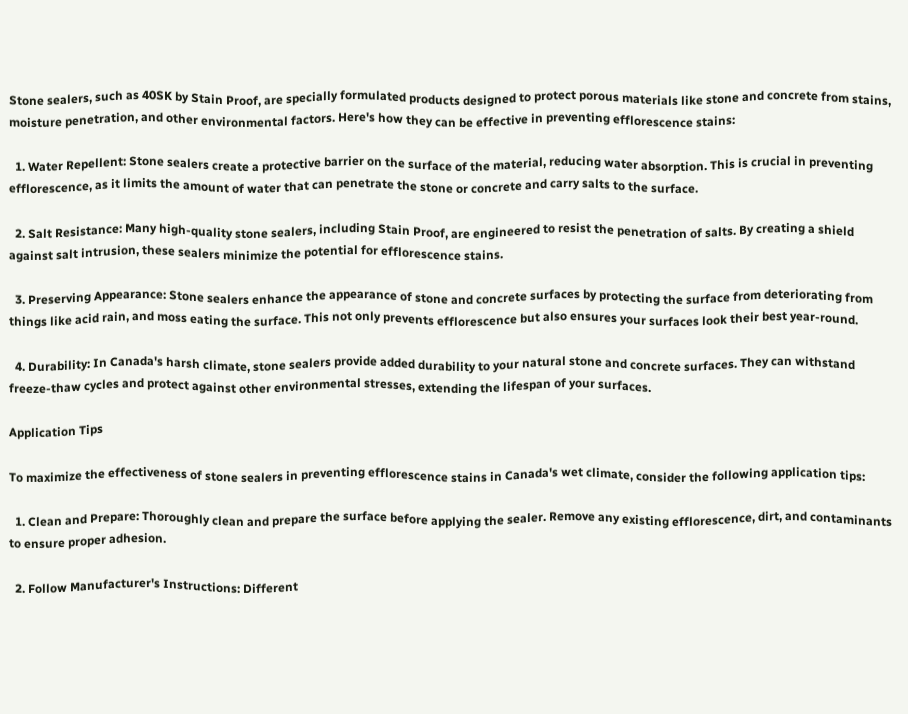Stone sealers, such as 40SK by Stain Proof, are specially formulated products designed to protect porous materials like stone and concrete from stains, moisture penetration, and other environmental factors. Here's how they can be effective in preventing efflorescence stains:

  1. Water Repellent: Stone sealers create a protective barrier on the surface of the material, reducing water absorption. This is crucial in preventing efflorescence, as it limits the amount of water that can penetrate the stone or concrete and carry salts to the surface.

  2. Salt Resistance: Many high-quality stone sealers, including Stain Proof, are engineered to resist the penetration of salts. By creating a shield against salt intrusion, these sealers minimize the potential for efflorescence stains.

  3. Preserving Appearance: Stone sealers enhance the appearance of stone and concrete surfaces by protecting the surface from deteriorating from things like acid rain, and moss eating the surface. This not only prevents efflorescence but also ensures your surfaces look their best year-round.

  4. Durability: In Canada's harsh climate, stone sealers provide added durability to your natural stone and concrete surfaces. They can withstand freeze-thaw cycles and protect against other environmental stresses, extending the lifespan of your surfaces.

Application Tips

To maximize the effectiveness of stone sealers in preventing efflorescence stains in Canada's wet climate, consider the following application tips:

  1. Clean and Prepare: Thoroughly clean and prepare the surface before applying the sealer. Remove any existing efflorescence, dirt, and contaminants to ensure proper adhesion.

  2. Follow Manufacturer's Instructions: Different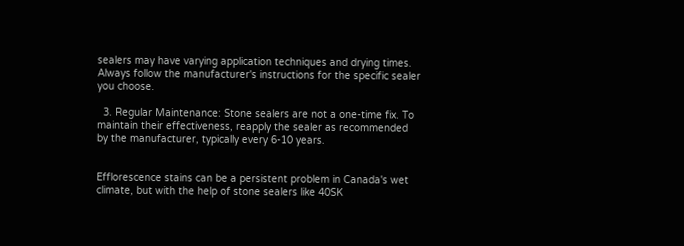sealers may have varying application techniques and drying times. Always follow the manufacturer's instructions for the specific sealer you choose.

  3. Regular Maintenance: Stone sealers are not a one-time fix. To maintain their effectiveness, reapply the sealer as recommended by the manufacturer, typically every 6-10 years.


Efflorescence stains can be a persistent problem in Canada's wet climate, but with the help of stone sealers like 40SK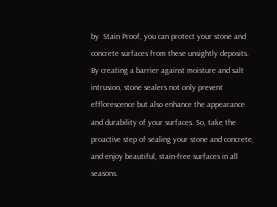by  Stain Proof, you can protect your stone and concrete surfaces from these unsightly deposits. By creating a barrier against moisture and salt intrusion, stone sealers not only prevent efflorescence but also enhance the appearance and durability of your surfaces. So, take the proactive step of sealing your stone and concrete, and enjoy beautiful, stain-free surfaces in all seasons.